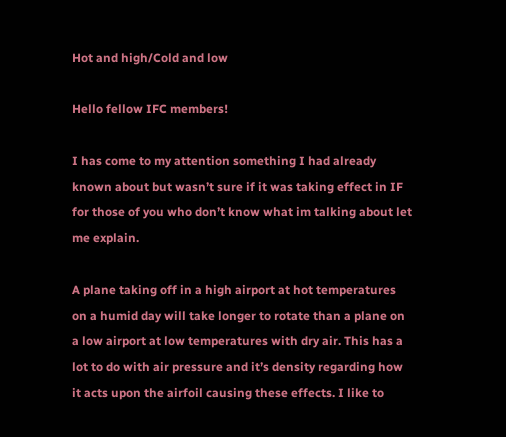Hot and high/Cold and low

Hello fellow IFC members!

I has come to my attention something I had already known about but wasn’t sure if it was taking effect in IF for those of you who don’t know what im talking about let me explain.

A plane taking off in a high airport at hot temperatures on a humid day will take longer to rotate than a plane on a low airport at low temperatures with dry air. This has a lot to do with air pressure and it’s density regarding how it acts upon the airfoil causing these effects. I like to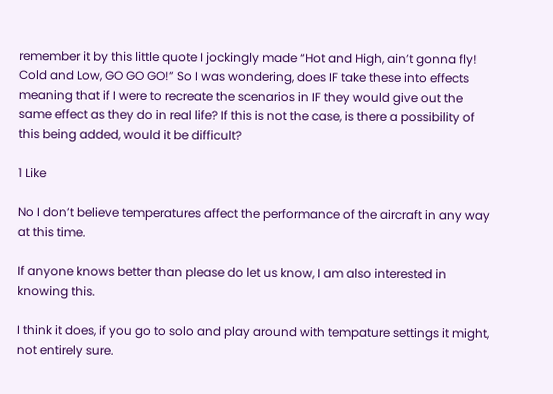remember it by this little quote I jockingly made “Hot and High, ain’t gonna fly! Cold and Low, GO GO GO!” So I was wondering, does IF take these into effects meaning that if I were to recreate the scenarios in IF they would give out the same effect as they do in real life? If this is not the case, is there a possibility of this being added, would it be difficult?

1 Like

No I don’t believe temperatures affect the performance of the aircraft in any way at this time.

If anyone knows better than please do let us know, I am also interested in knowing this.

I think it does, if you go to solo and play around with tempature settings it might, not entirely sure.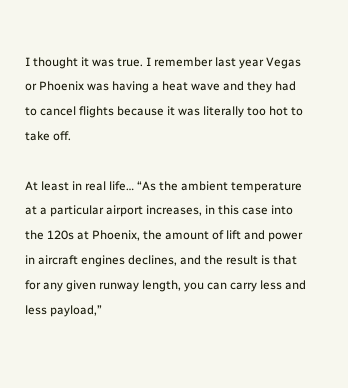I thought it was true. I remember last year Vegas or Phoenix was having a heat wave and they had to cancel flights because it was literally too hot to take off.

At least in real life… “As the ambient temperature at a particular airport increases, in this case into the 120s at Phoenix, the amount of lift and power in aircraft engines declines, and the result is that for any given runway length, you can carry less and less payload,”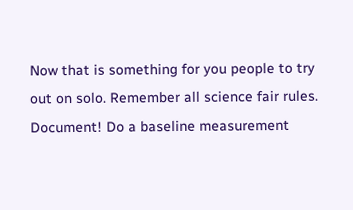Now that is something for you people to try out on solo. Remember all science fair rules. Document! Do a baseline measurement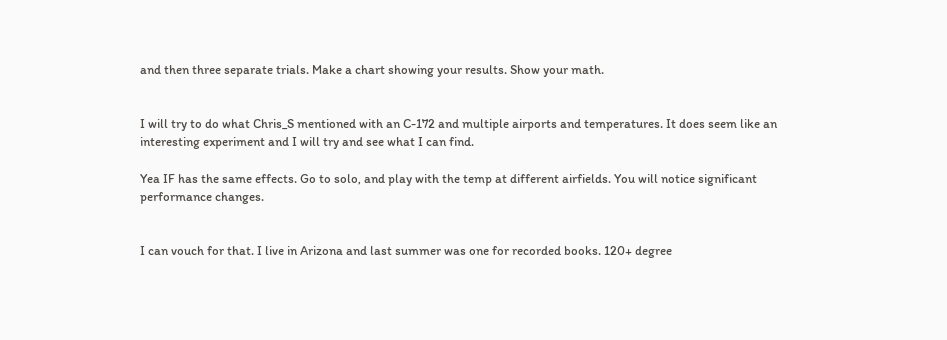and then three separate trials. Make a chart showing your results. Show your math.


I will try to do what Chris_S mentioned with an C-172 and multiple airports and temperatures. It does seem like an interesting experiment and I will try and see what I can find.

Yea IF has the same effects. Go to solo, and play with the temp at different airfields. You will notice significant performance changes.


I can vouch for that. I live in Arizona and last summer was one for recorded books. 120+ degree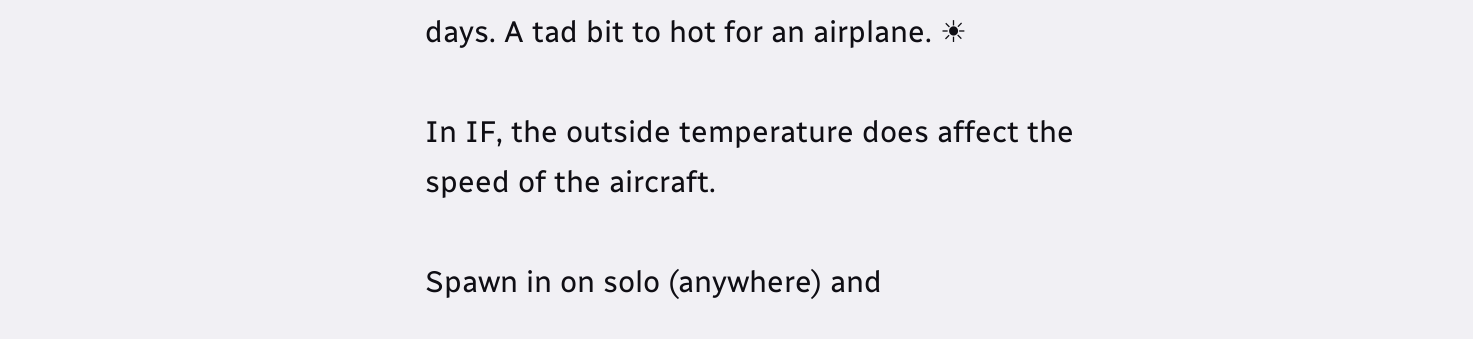days. A tad bit to hot for an airplane. ☀

In IF, the outside temperature does affect the speed of the aircraft.

Spawn in on solo (anywhere) and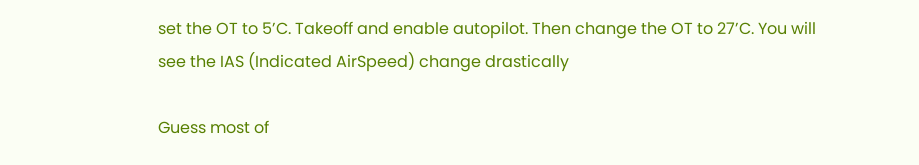set the OT to 5’C. Takeoff and enable autopilot. Then change the OT to 27’C. You will see the IAS (Indicated AirSpeed) change drastically

Guess most of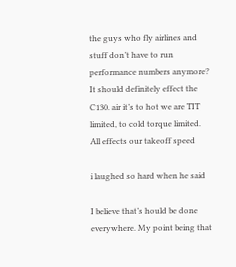the guys who fly airlines and stuff don’t have to run performance numbers anymore? It should definitely effect the C130. air it’s to hot we are TIT limited, to cold torque limited. All effects our takeoff speed

i laughed so hard when he said

I believe that’s hould be done everywhere. My point being that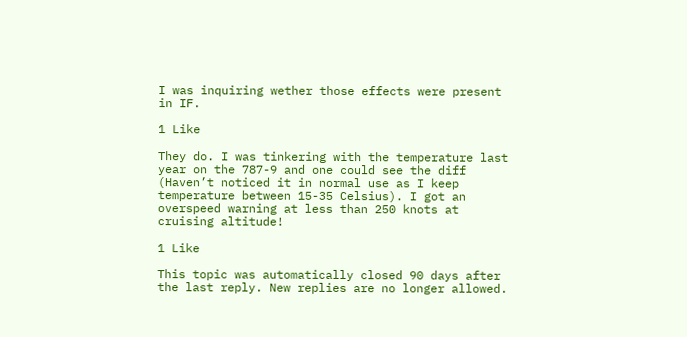I was inquiring wether those effects were present in IF.

1 Like

They do. I was tinkering with the temperature last year on the 787-9 and one could see the diff (Haven’t noticed it in normal use as I keep temperature between 15-35 Celsius). I got an overspeed warning at less than 250 knots at cruising altitude!

1 Like

This topic was automatically closed 90 days after the last reply. New replies are no longer allowed.